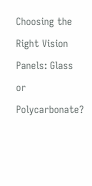Choosing the Right Vision Panels: Glass or Polycarbonate?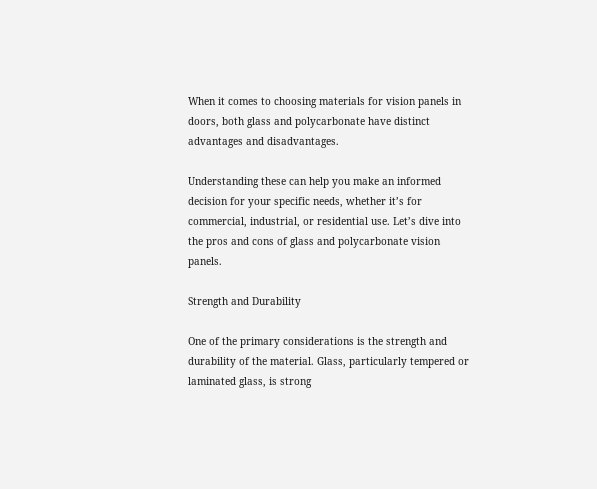When it comes to choosing materials for vision panels in doors, both glass and polycarbonate have distinct advantages and disadvantages.

Understanding these can help you make an informed decision for your specific needs, whether it’s for commercial, industrial, or residential use. Let’s dive into the pros and cons of glass and polycarbonate vision panels.

Strength and Durability

One of the primary considerations is the strength and durability of the material. Glass, particularly tempered or laminated glass, is strong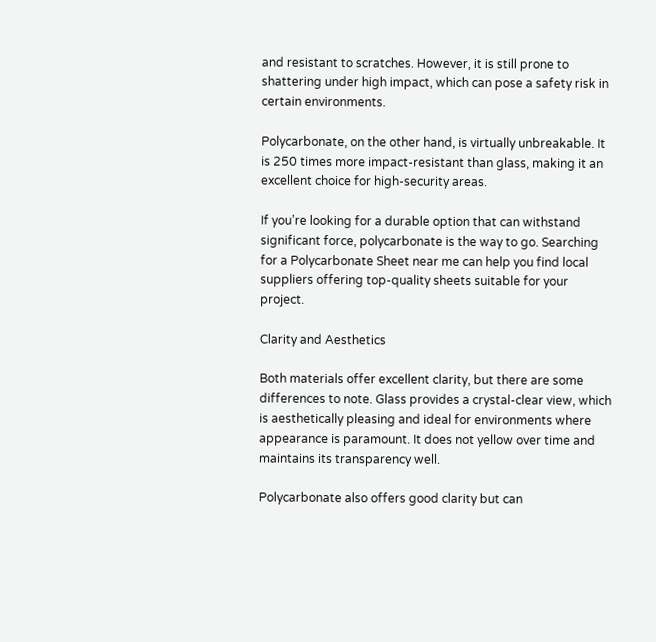and resistant to scratches. However, it is still prone to shattering under high impact, which can pose a safety risk in certain environments.

Polycarbonate, on the other hand, is virtually unbreakable. It is 250 times more impact-resistant than glass, making it an excellent choice for high-security areas.

If you’re looking for a durable option that can withstand significant force, polycarbonate is the way to go. Searching for a Polycarbonate Sheet near me can help you find local suppliers offering top-quality sheets suitable for your project.

Clarity and Aesthetics

Both materials offer excellent clarity, but there are some differences to note. Glass provides a crystal-clear view, which is aesthetically pleasing and ideal for environments where appearance is paramount. It does not yellow over time and maintains its transparency well.

Polycarbonate also offers good clarity but can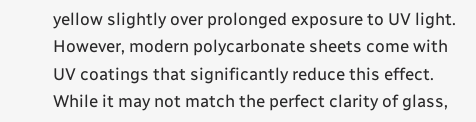yellow slightly over prolonged exposure to UV light. However, modern polycarbonate sheets come with UV coatings that significantly reduce this effect. While it may not match the perfect clarity of glass,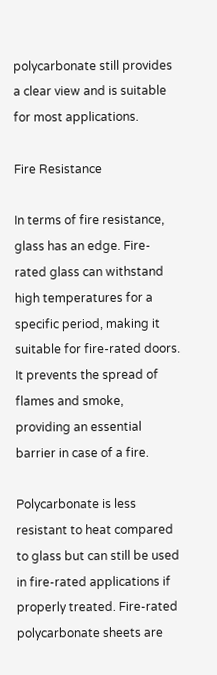polycarbonate still provides a clear view and is suitable for most applications.

Fire Resistance

In terms of fire resistance, glass has an edge. Fire-rated glass can withstand high temperatures for a specific period, making it suitable for fire-rated doors. It prevents the spread of flames and smoke, providing an essential barrier in case of a fire.

Polycarbonate is less resistant to heat compared to glass but can still be used in fire-rated applications if properly treated. Fire-rated polycarbonate sheets are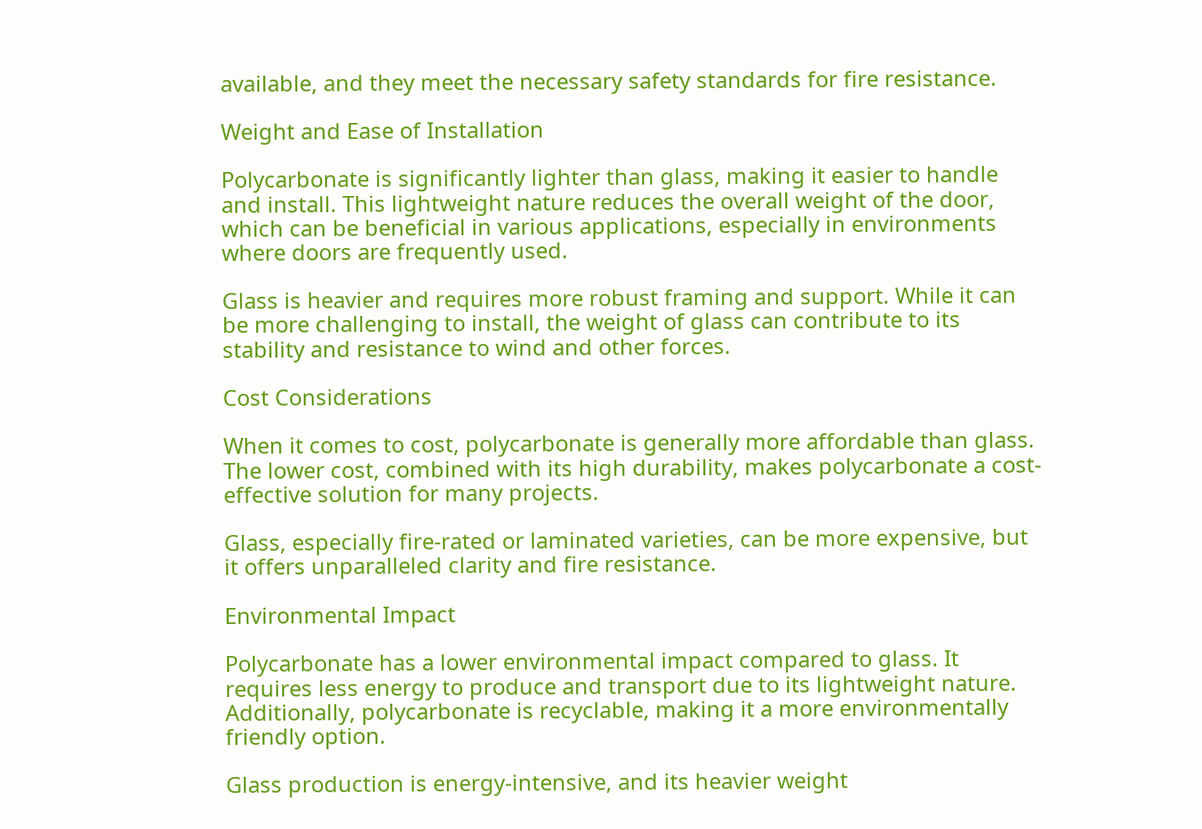available, and they meet the necessary safety standards for fire resistance.

Weight and Ease of Installation

Polycarbonate is significantly lighter than glass, making it easier to handle and install. This lightweight nature reduces the overall weight of the door, which can be beneficial in various applications, especially in environments where doors are frequently used.

Glass is heavier and requires more robust framing and support. While it can be more challenging to install, the weight of glass can contribute to its stability and resistance to wind and other forces.

Cost Considerations

When it comes to cost, polycarbonate is generally more affordable than glass. The lower cost, combined with its high durability, makes polycarbonate a cost-effective solution for many projects.

Glass, especially fire-rated or laminated varieties, can be more expensive, but it offers unparalleled clarity and fire resistance.

Environmental Impact

Polycarbonate has a lower environmental impact compared to glass. It requires less energy to produce and transport due to its lightweight nature. Additionally, polycarbonate is recyclable, making it a more environmentally friendly option.

Glass production is energy-intensive, and its heavier weight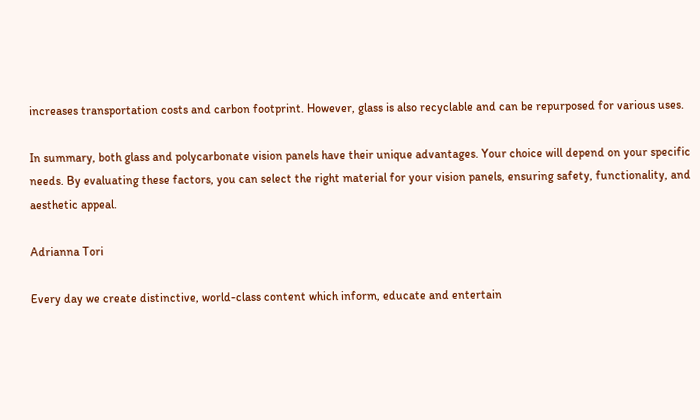increases transportation costs and carbon footprint. However, glass is also recyclable and can be repurposed for various uses.

In summary, both glass and polycarbonate vision panels have their unique advantages. Your choice will depend on your specific needs. By evaluating these factors, you can select the right material for your vision panels, ensuring safety, functionality, and aesthetic appeal.

Adrianna Tori

Every day we create distinctive, world-class content which inform, educate and entertain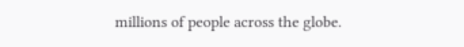millions of people across the globe.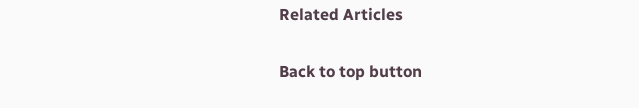Related Articles

Back to top button